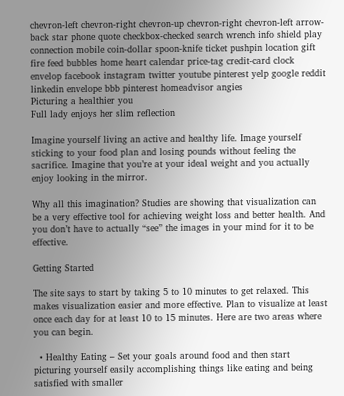chevron-left chevron-right chevron-up chevron-right chevron-left arrow-back star phone quote checkbox-checked search wrench info shield play connection mobile coin-dollar spoon-knife ticket pushpin location gift fire feed bubbles home heart calendar price-tag credit-card clock envelop facebook instagram twitter youtube pinterest yelp google reddit linkedin envelope bbb pinterest homeadvisor angies
Picturing a healthier you
Full lady enjoys her slim reflection

Imagine yourself living an active and healthy life. Image yourself sticking to your food plan and losing pounds without feeling the sacrifice. Imagine that you’re at your ideal weight and you actually enjoy looking in the mirror.

Why all this imagination? Studies are showing that visualization can be a very effective tool for achieving weight loss and better health. And you don’t have to actually “see” the images in your mind for it to be effective.

Getting Started

The site says to start by taking 5 to 10 minutes to get relaxed. This makes visualization easier and more effective. Plan to visualize at least once each day for at least 10 to 15 minutes. Here are two areas where you can begin.

  • Healthy Eating – Set your goals around food and then start picturing yourself easily accomplishing things like eating and being satisfied with smaller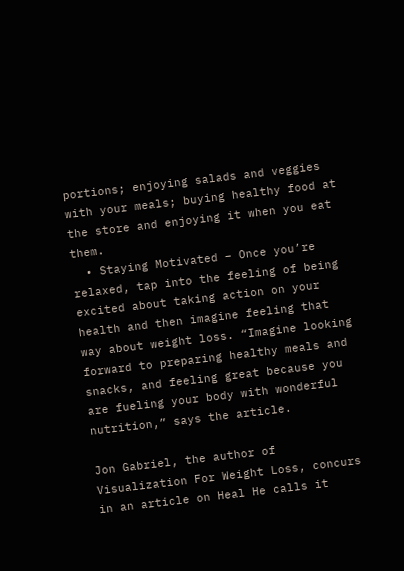portions; enjoying salads and veggies with your meals; buying healthy food at the store and enjoying it when you eat them.
  • Staying Motivated – Once you’re relaxed, tap into the feeling of being excited about taking action on your health and then imagine feeling that way about weight loss. “Imagine looking forward to preparing healthy meals and snacks, and feeling great because you are fueling your body with wonderful nutrition,” says the article.

Jon Gabriel, the author of Visualization For Weight Loss, concurs in an article on Heal He calls it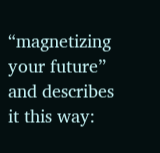“magnetizing your future” and describes it this way: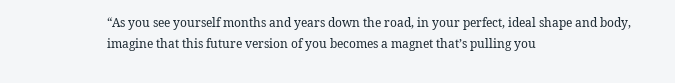“As you see yourself months and years down the road, in your perfect, ideal shape and body, imagine that this future version of you becomes a magnet that’s pulling you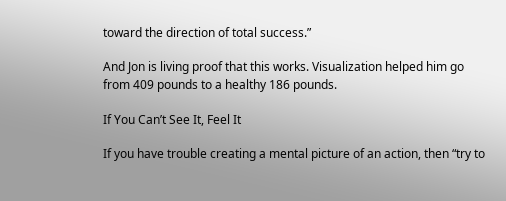toward the direction of total success.”

And Jon is living proof that this works. Visualization helped him go from 409 pounds to a healthy 186 pounds.

If You Can’t See It, Feel It

If you have trouble creating a mental picture of an action, then “try to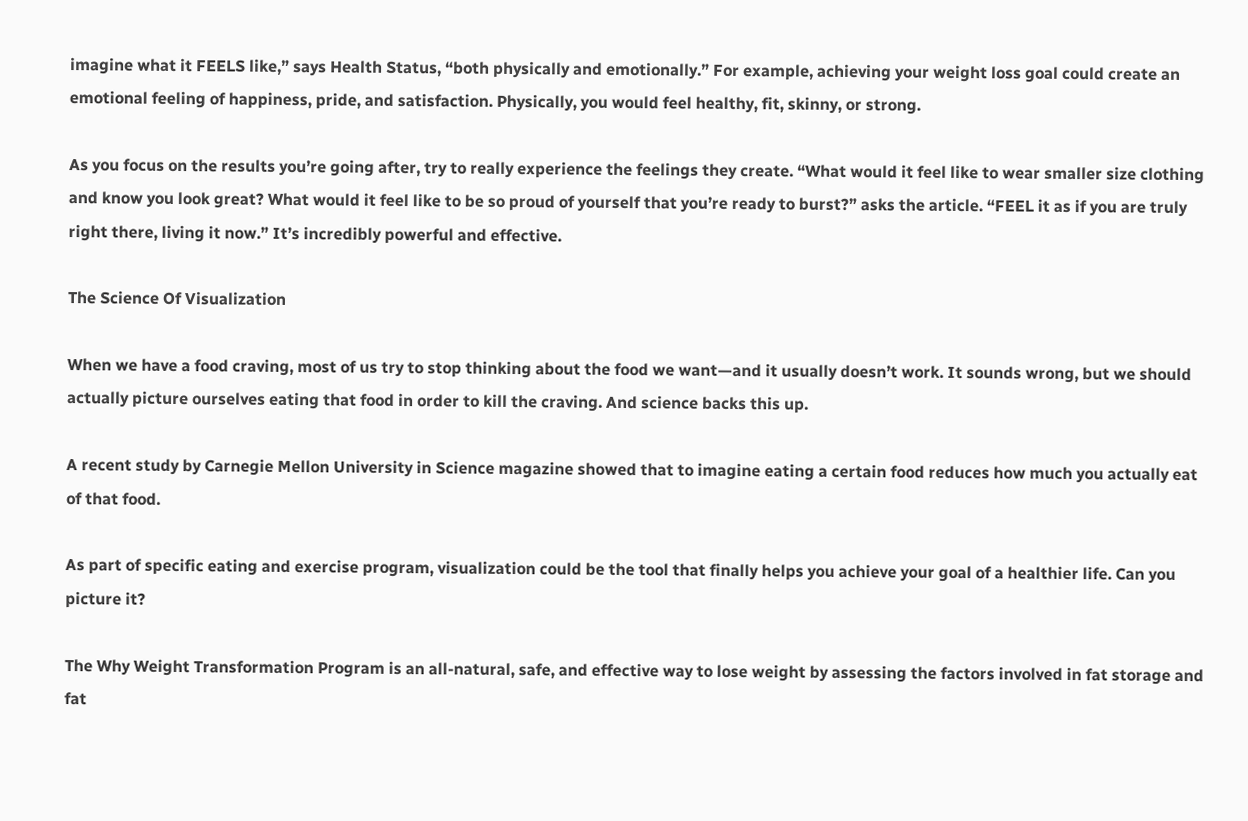imagine what it FEELS like,” says Health Status, “both physically and emotionally.” For example, achieving your weight loss goal could create an emotional feeling of happiness, pride, and satisfaction. Physically, you would feel healthy, fit, skinny, or strong.

As you focus on the results you’re going after, try to really experience the feelings they create. “What would it feel like to wear smaller size clothing and know you look great? What would it feel like to be so proud of yourself that you’re ready to burst?” asks the article. “FEEL it as if you are truly right there, living it now.” It’s incredibly powerful and effective.

The Science Of Visualization

When we have a food craving, most of us try to stop thinking about the food we want—and it usually doesn’t work. It sounds wrong, but we should actually picture ourselves eating that food in order to kill the craving. And science backs this up.

A recent study by Carnegie Mellon University in Science magazine showed that to imagine eating a certain food reduces how much you actually eat of that food.

As part of specific eating and exercise program, visualization could be the tool that finally helps you achieve your goal of a healthier life. Can you picture it?

The Why Weight Transformation Program is an all-natural, safe, and effective way to lose weight by assessing the factors involved in fat storage and fat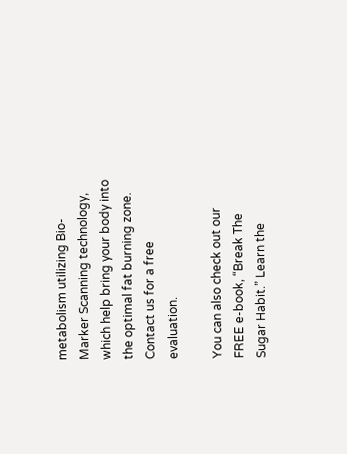metabolism utilizing Bio-Marker Scanning technology, which help bring your body into the optimal fat burning zone. Contact us for a free evaluation.

You can also check out our FREE e-book, “Break The Sugar Habit.” Learn the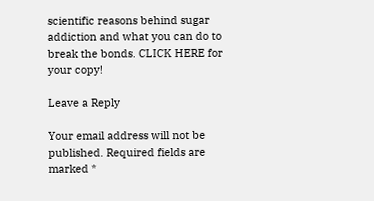scientific reasons behind sugar addiction and what you can do to break the bonds. CLICK HERE for your copy!

Leave a Reply

Your email address will not be published. Required fields are marked *